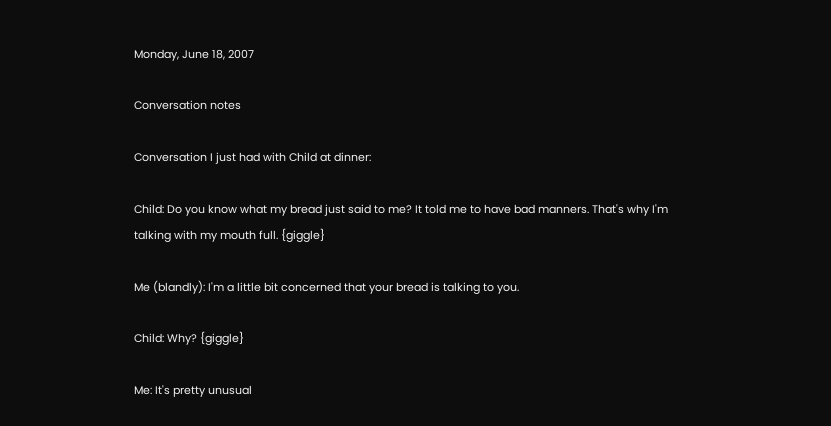Monday, June 18, 2007

Conversation notes

Conversation I just had with Child at dinner:

Child: Do you know what my bread just said to me? It told me to have bad manners. That's why I'm talking with my mouth full. {giggle}

Me (blandly): I'm a little bit concerned that your bread is talking to you.

Child: Why? {giggle}

Me: It's pretty unusual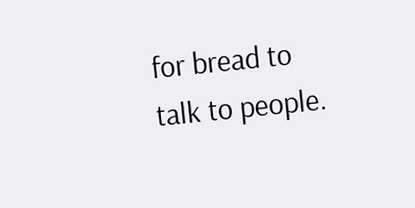for bread to talk to people.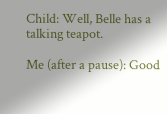Child: Well, Belle has a talking teapot.

Me (after a pause): Good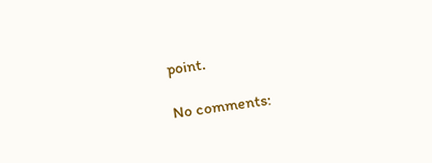point.

No comments: